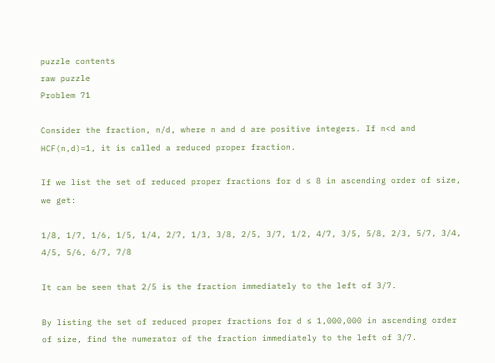puzzle contents
raw puzzle
Problem 71

Consider the fraction, n/d, where n and d are positive integers. If n<d and HCF(n,d)=1, it is called a reduced proper fraction.

If we list the set of reduced proper fractions for d ≤ 8 in ascending order of size, we get:

1/8, 1/7, 1/6, 1/5, 1/4, 2/7, 1/3, 3/8, 2/5, 3/7, 1/2, 4/7, 3/5, 5/8, 2/3, 5/7, 3/4, 4/5, 5/6, 6/7, 7/8

It can be seen that 2/5 is the fraction immediately to the left of 3/7.

By listing the set of reduced proper fractions for d ≤ 1,000,000 in ascending order of size, find the numerator of the fraction immediately to the left of 3/7.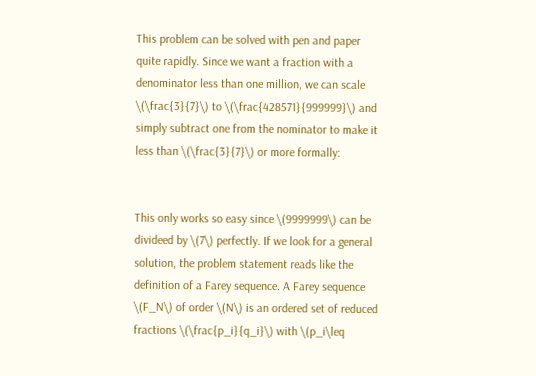This problem can be solved with pen and paper quite rapidly. Since we want a fraction with a denominator less than one million, we can scale \(\frac{3}{7}\) to \(\frac{428571}{999999}\) and simply subtract one from the nominator to make it less than \(\frac{3}{7}\) or more formally:


This only works so easy since \(9999999\) can be divideed by \(7\) perfectly. If we look for a general solution, the problem statement reads like the definition of a Farey sequence. A Farey sequence \(F_N\) of order \(N\) is an ordered set of reduced fractions \(\frac{p_i}{q_i}\) with \(p_i\leq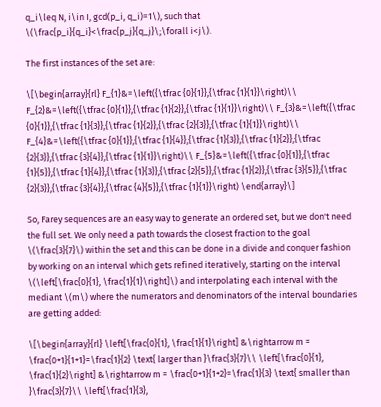q_i\leq N, i\in I, gcd(p_i, q_i)=1\), such that \(\frac{p_i}{q_i}<\frac{p_j}{q_j}\;\forall i<j\).

The first instances of the set are:

\[\begin{array}{rl} F_{1}&=\left({\tfrac {0}{1}},{\tfrac {1}{1}}\right)\\ F_{2}&=\left({\tfrac {0}{1}},{\tfrac {1}{2}},{\tfrac {1}{1}}\right)\\ F_{3}&=\left({\tfrac {0}{1}},{\tfrac {1}{3}},{\tfrac {1}{2}},{\tfrac {2}{3}},{\tfrac {1}{1}}\right)\\ F_{4}&=\left({\tfrac {0}{1}},{\tfrac {1}{4}},{\tfrac {1}{3}},{\tfrac {1}{2}},{\tfrac {2}{3}},{\tfrac {3}{4}},{\tfrac {1}{1}}\right)\\ F_{5}&=\left({\tfrac {0}{1}},{\tfrac {1}{5}},{\tfrac {1}{4}},{\tfrac {1}{3}},{\tfrac {2}{5}},{\tfrac {1}{2}},{\tfrac {3}{5}},{\tfrac {2}{3}},{\tfrac {3}{4}},{\tfrac {4}{5}},{\tfrac {1}{1}}\right) \end{array}\]

So, Farey sequences are an easy way to generate an ordered set, but we don't need the full set. We only need a path towards the closest fraction to the goal \(\frac{3}{7}\) within the set and this can be done in a divide and conquer fashion by working on an interval which gets refined iteratively, starting on the interval \(\left[\frac{0}{1}, \frac{1}{1}\right]\) and interpolating each interval with the mediant \(m\) where the numerators and denominators of the interval boundaries are getting added:

\[\begin{array}{rl} \left[\frac{0}{1}, \frac{1}{1}\right] &\rightarrow m = \frac{0+1}{1+1}=\frac{1}{2} \text{ larger than }\frac{3}{7}\\ \left[\frac{0}{1}, \frac{1}{2}\right] &\rightarrow m = \frac{0+1}{1+2}=\frac{1}{3} \text{ smaller than }\frac{3}{7}\\ \left[\frac{1}{3},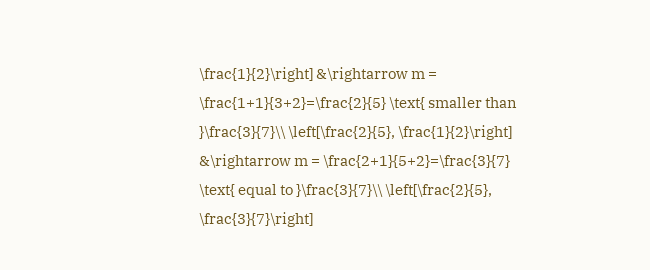\frac{1}{2}\right] &\rightarrow m = \frac{1+1}{3+2}=\frac{2}{5} \text{ smaller than }\frac{3}{7}\\ \left[\frac{2}{5}, \frac{1}{2}\right] &\rightarrow m = \frac{2+1}{5+2}=\frac{3}{7} \text{ equal to }\frac{3}{7}\\ \left[\frac{2}{5}, \frac{3}{7}\right]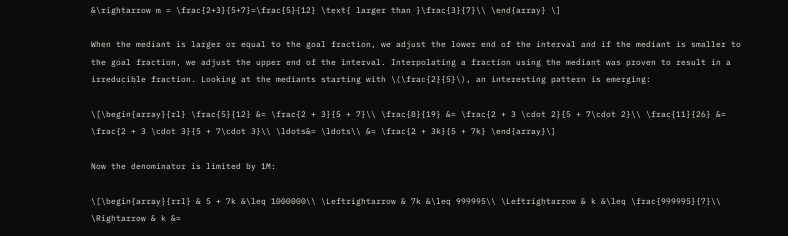&\rightarrow m = \frac{2+3}{5+7}=\frac{5}{12} \text{ larger than }\frac{3}{7}\\ \end{array} \]

When the mediant is larger or equal to the goal fraction, we adjust the lower end of the interval and if the mediant is smaller to the goal fraction, we adjust the upper end of the interval. Interpolating a fraction using the mediant was proven to result in a irreducible fraction. Looking at the mediants starting with \(\frac{2}{5}\), an interesting pattern is emerging:

\[\begin{array}{rl} \frac{5}{12} &= \frac{2 + 3}{5 + 7}\\ \frac{8}{19} &= \frac{2 + 3 \cdot 2}{5 + 7\cdot 2}\\ \frac{11}{26} &= \frac{2 + 3 \cdot 3}{5 + 7\cdot 3}\\ \ldots&= \ldots\\ &= \frac{2 + 3k}{5 + 7k} \end{array}\]

Now the denominator is limited by 1M:

\[\begin{array}{rrl} & 5 + 7k &\leq 1000000\\ \Leftrightarrow & 7k &\leq 999995\\ \Leftrightarrow & k &\leq \frac{999995}{7}\\ \Rightarrow & k &=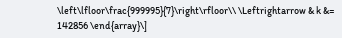\left\lfloor\frac{999995}{7}\right\rfloor\\ \Leftrightarrow & k &= 142856 \end{array}\]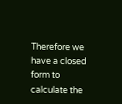Therefore we have a closed form to calculate the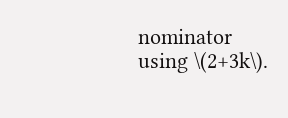nominator using \(2+3k\).